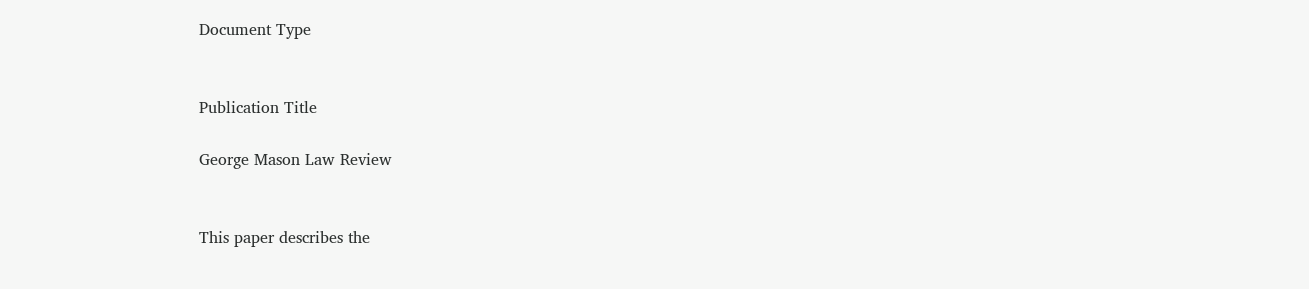Document Type


Publication Title

George Mason Law Review


This paper describes the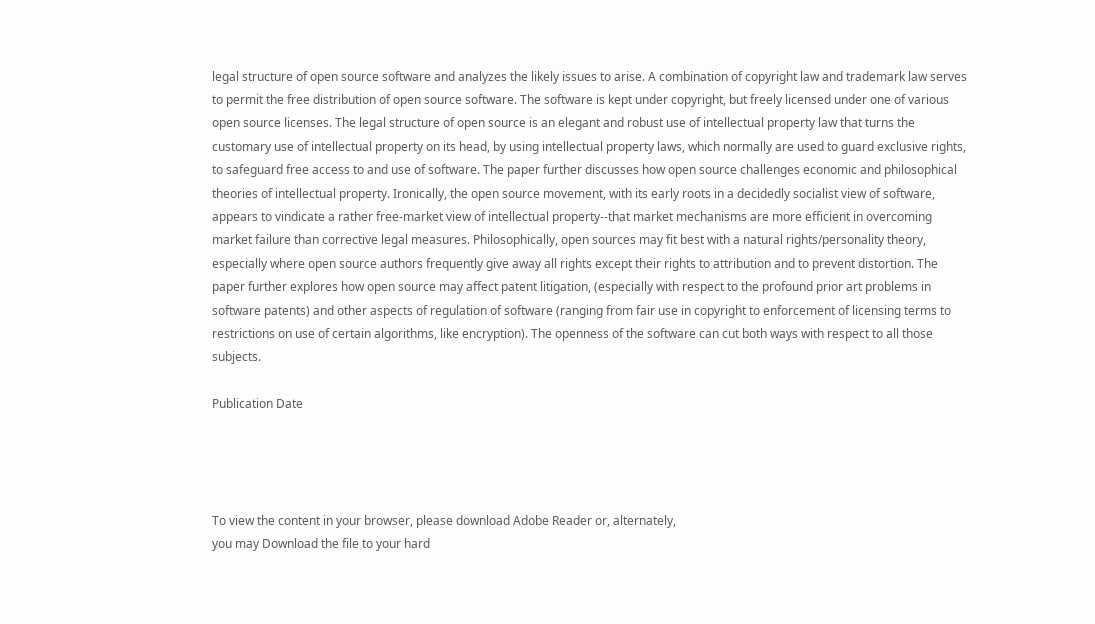legal structure of open source software and analyzes the likely issues to arise. A combination of copyright law and trademark law serves to permit the free distribution of open source software. The software is kept under copyright, but freely licensed under one of various open source licenses. The legal structure of open source is an elegant and robust use of intellectual property law that turns the customary use of intellectual property on its head, by using intellectual property laws, which normally are used to guard exclusive rights, to safeguard free access to and use of software. The paper further discusses how open source challenges economic and philosophical theories of intellectual property. Ironically, the open source movement, with its early roots in a decidedly socialist view of software, appears to vindicate a rather free-market view of intellectual property--that market mechanisms are more efficient in overcoming market failure than corrective legal measures. Philosophically, open sources may fit best with a natural rights/personality theory, especially where open source authors frequently give away all rights except their rights to attribution and to prevent distortion. The paper further explores how open source may affect patent litigation, (especially with respect to the profound prior art problems in software patents) and other aspects of regulation of software (ranging from fair use in copyright to enforcement of licensing terms to restrictions on use of certain algorithms, like encryption). The openness of the software can cut both ways with respect to all those subjects.

Publication Date




To view the content in your browser, please download Adobe Reader or, alternately,
you may Download the file to your hard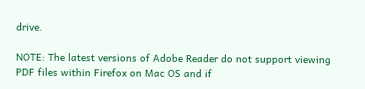drive.

NOTE: The latest versions of Adobe Reader do not support viewing PDF files within Firefox on Mac OS and if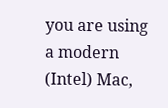you are using a modern (Intel) Mac,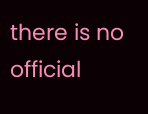there is no official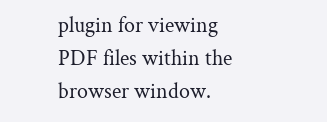plugin for viewing PDF files within the browser window.